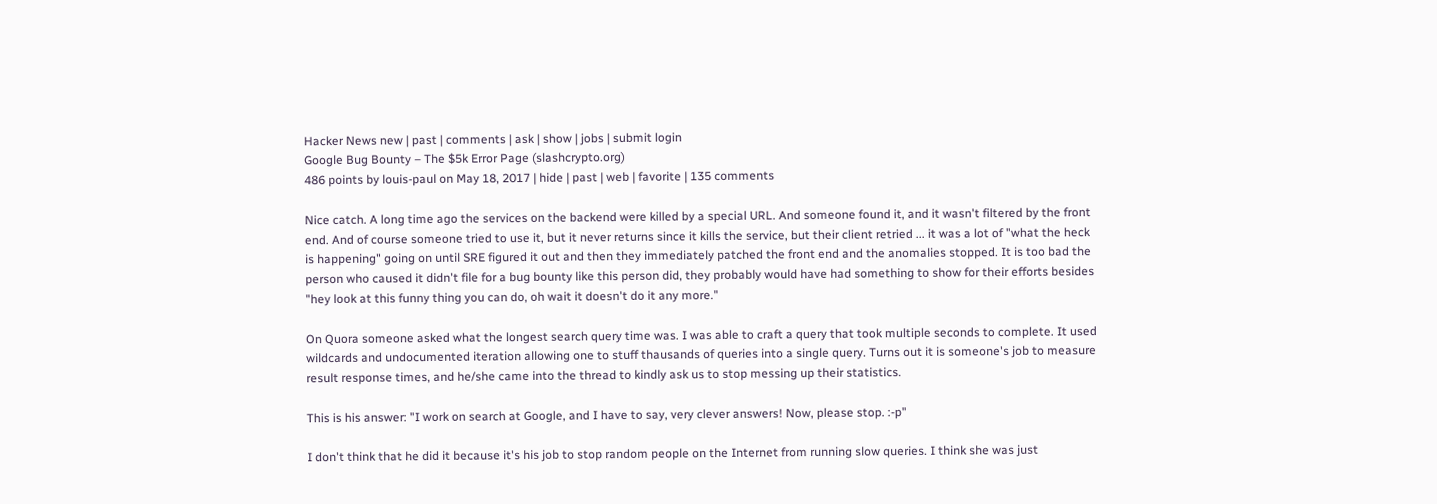Hacker News new | past | comments | ask | show | jobs | submit login
Google Bug Bounty – The $5k Error Page (slashcrypto.org)
486 points by louis-paul on May 18, 2017 | hide | past | web | favorite | 135 comments

Nice catch. A long time ago the services on the backend were killed by a special URL. And someone found it, and it wasn't filtered by the front end. And of course someone tried to use it, but it never returns since it kills the service, but their client retried ... it was a lot of "what the heck is happening" going on until SRE figured it out and then they immediately patched the front end and the anomalies stopped. It is too bad the person who caused it didn't file for a bug bounty like this person did, they probably would have had something to show for their efforts besides "hey look at this funny thing you can do, oh wait it doesn't do it any more."

On Quora someone asked what the longest search query time was. I was able to craft a query that took multiple seconds to complete. It used wildcards and undocumented iteration allowing one to stuff thausands of queries into a single query. Turns out it is someone's job to measure result response times, and he/she came into the thread to kindly ask us to stop messing up their statistics.

This is his answer: "I work on search at Google, and I have to say, very clever answers! Now, please stop. :-p"

I don't think that he did it because it's his job to stop random people on the Internet from running slow queries. I think she was just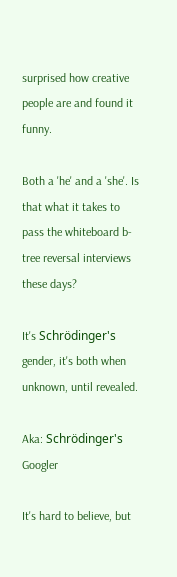surprised how creative people are and found it funny.

Both a 'he' and a 'she'. Is that what it takes to pass the whiteboard b-tree reversal interviews these days?

It's Schrödinger's gender, it's both when unknown, until revealed.

Aka: Schrödinger's Googler

It's hard to believe, but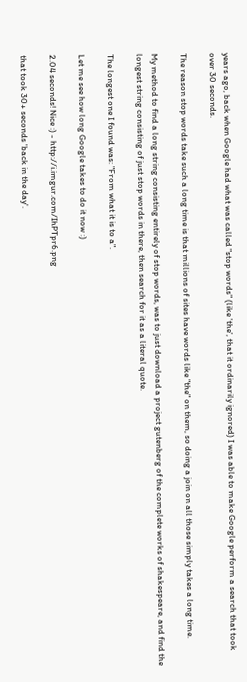years ago, back when Google had what was called "stop words" (like 'the', that it ordinarily ignored) I was able to make Google perform a search that took over 30 seconds.

The reason stop words take such a long time is that millions of sites have words like "the" on them, so doing a join on all those simply takes a long time.

My method to find a long string consisting entirely of stop words, was to just download a project gutenberg of the complete works of shakespeare, and find the longest string consisting of just stop words in there, then search for it as a literal quote.

The longest one I found was: "From what it is to a".

Let me see how long Google takes to do it now :)

2.04 seconds! Nice :) - http://i.imgur.com/IhPTpr6.png

that took 30+ seconds 'back in the day'.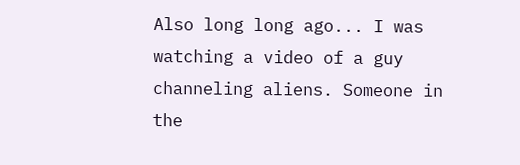Also long long ago... I was watching a video of a guy channeling aliens. Someone in the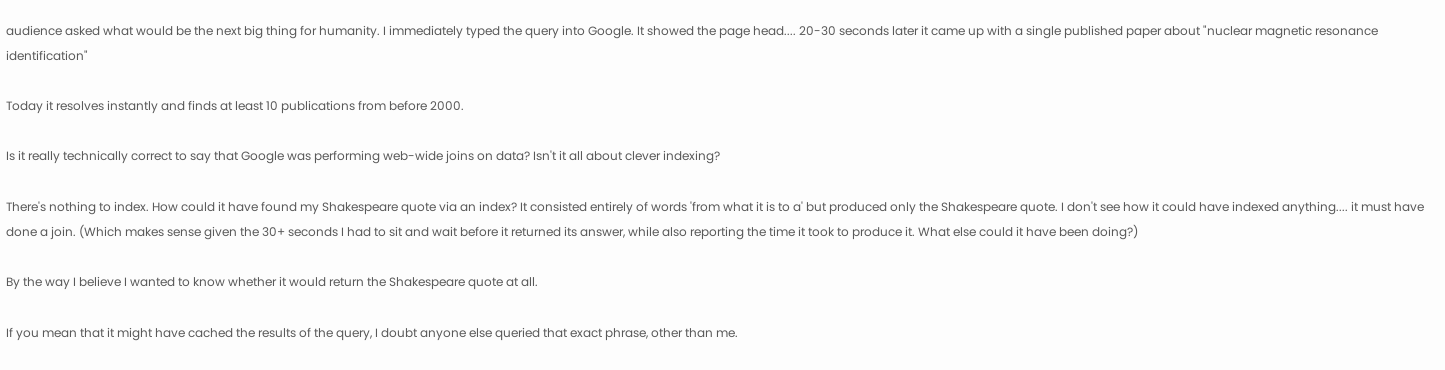audience asked what would be the next big thing for humanity. I immediately typed the query into Google. It showed the page head.... 20-30 seconds later it came up with a single published paper about "nuclear magnetic resonance identification"

Today it resolves instantly and finds at least 10 publications from before 2000.

Is it really technically correct to say that Google was performing web-wide joins on data? Isn't it all about clever indexing?

There's nothing to index. How could it have found my Shakespeare quote via an index? It consisted entirely of words 'from what it is to a' but produced only the Shakespeare quote. I don't see how it could have indexed anything.... it must have done a join. (Which makes sense given the 30+ seconds I had to sit and wait before it returned its answer, while also reporting the time it took to produce it. What else could it have been doing?)

By the way I believe I wanted to know whether it would return the Shakespeare quote at all.

If you mean that it might have cached the results of the query, I doubt anyone else queried that exact phrase, other than me.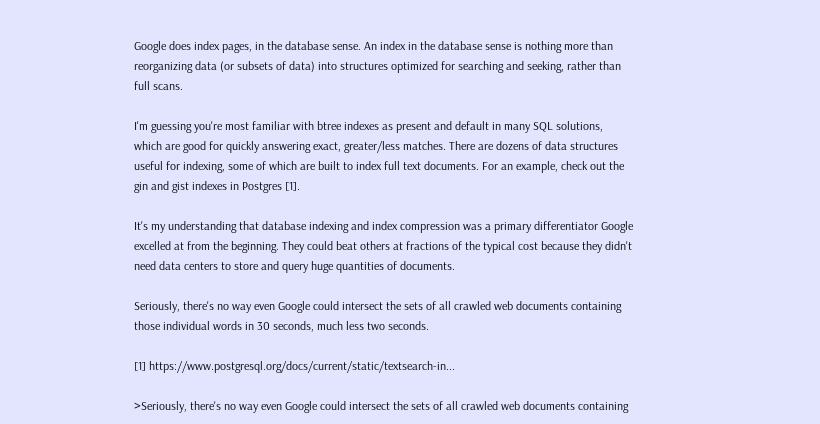Google does index pages, in the database sense. An index in the database sense is nothing more than reorganizing data (or subsets of data) into structures optimized for searching and seeking, rather than full scans.

I'm guessing you're most familiar with btree indexes as present and default in many SQL solutions, which are good for quickly answering exact, greater/less matches. There are dozens of data structures useful for indexing, some of which are built to index full text documents. For an example, check out the gin and gist indexes in Postgres [1].

It's my understanding that database indexing and index compression was a primary differentiator Google excelled at from the beginning. They could beat others at fractions of the typical cost because they didn't need data centers to store and query huge quantities of documents.

Seriously, there's no way even Google could intersect the sets of all crawled web documents containing those individual words in 30 seconds, much less two seconds.

[1] https://www.postgresql.org/docs/current/static/textsearch-in...

>Seriously, there's no way even Google could intersect the sets of all crawled web documents containing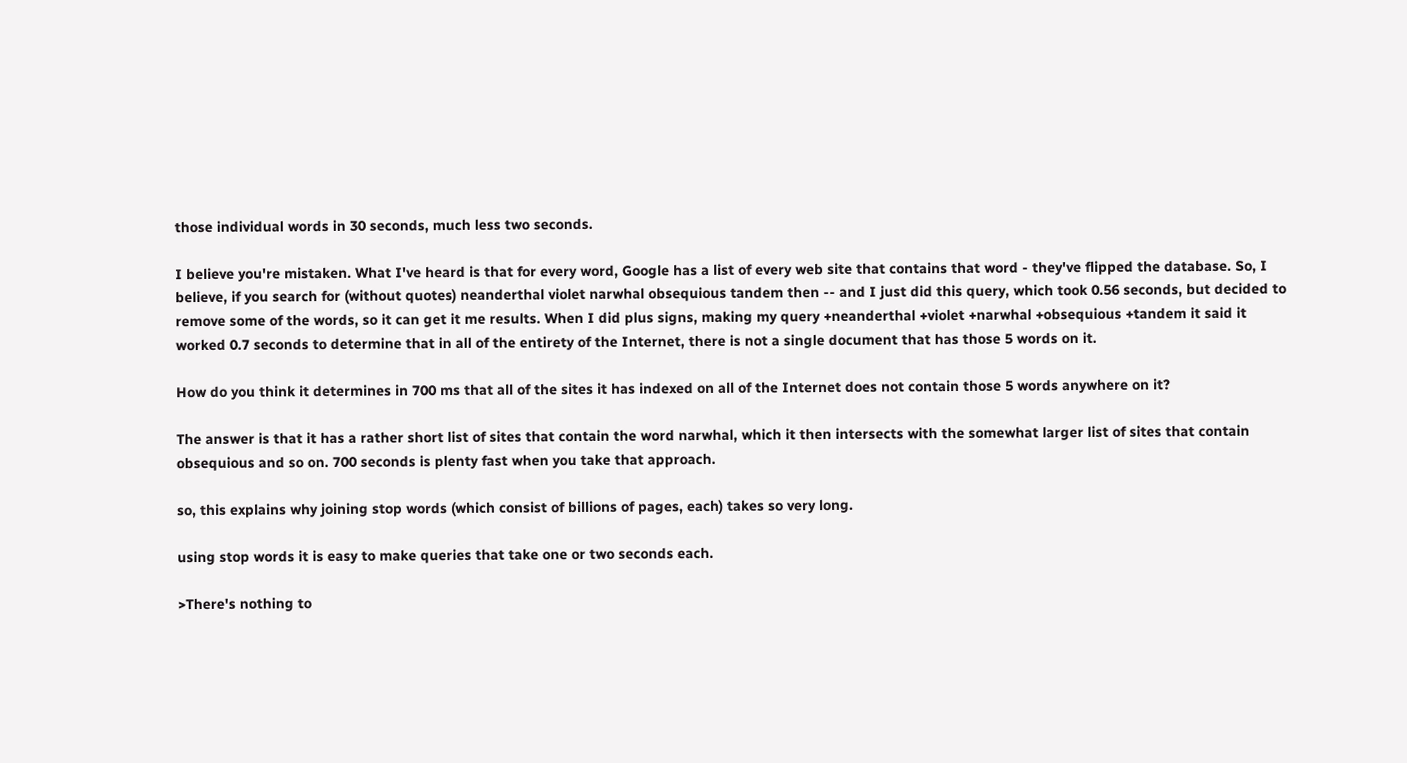those individual words in 30 seconds, much less two seconds.

I believe you're mistaken. What I've heard is that for every word, Google has a list of every web site that contains that word - they've flipped the database. So, I believe, if you search for (without quotes) neanderthal violet narwhal obsequious tandem then -- and I just did this query, which took 0.56 seconds, but decided to remove some of the words, so it can get it me results. When I did plus signs, making my query +neanderthal +violet +narwhal +obsequious +tandem it said it worked 0.7 seconds to determine that in all of the entirety of the Internet, there is not a single document that has those 5 words on it.

How do you think it determines in 700 ms that all of the sites it has indexed on all of the Internet does not contain those 5 words anywhere on it?

The answer is that it has a rather short list of sites that contain the word narwhal, which it then intersects with the somewhat larger list of sites that contain obsequious and so on. 700 seconds is plenty fast when you take that approach.

so, this explains why joining stop words (which consist of billions of pages, each) takes so very long.

using stop words it is easy to make queries that take one or two seconds each.

>There's nothing to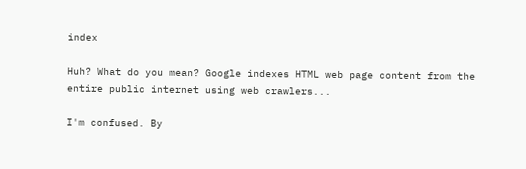index

Huh? What do you mean? Google indexes HTML web page content from the entire public internet using web crawlers...

I'm confused. By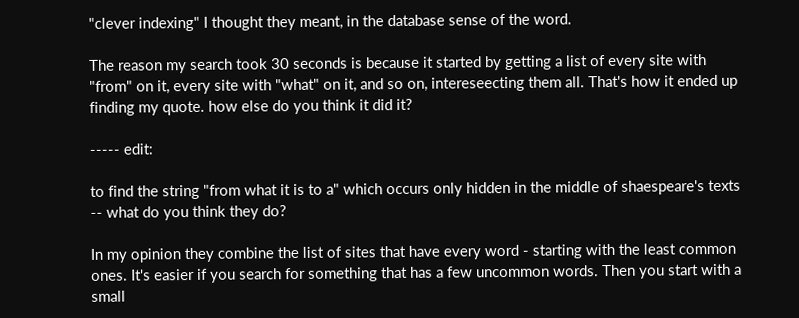"clever indexing" I thought they meant, in the database sense of the word.

The reason my search took 30 seconds is because it started by getting a list of every site with "from" on it, every site with "what" on it, and so on, intereseecting them all. That's how it ended up finding my quote. how else do you think it did it?

----- edit:

to find the string "from what it is to a" which occurs only hidden in the middle of shaespeare's texts -- what do you think they do?

In my opinion they combine the list of sites that have every word - starting with the least common ones. It's easier if you search for something that has a few uncommon words. Then you start with a small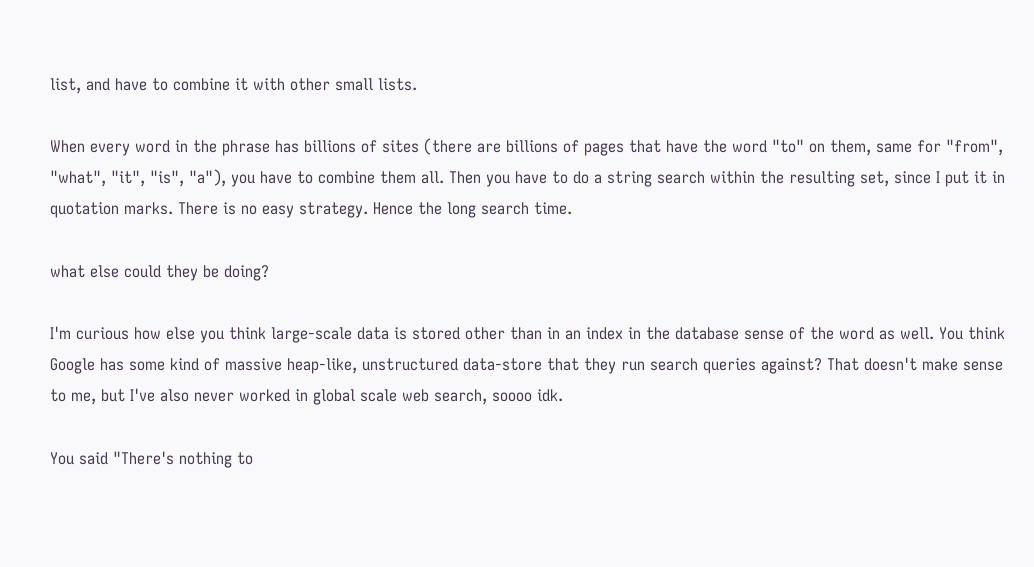list, and have to combine it with other small lists.

When every word in the phrase has billions of sites (there are billions of pages that have the word "to" on them, same for "from", "what", "it", "is", "a"), you have to combine them all. Then you have to do a string search within the resulting set, since I put it in quotation marks. There is no easy strategy. Hence the long search time.

what else could they be doing?

I'm curious how else you think large-scale data is stored other than in an index in the database sense of the word as well. You think Google has some kind of massive heap-like, unstructured data-store that they run search queries against? That doesn't make sense to me, but I've also never worked in global scale web search, soooo idk.

You said "There's nothing to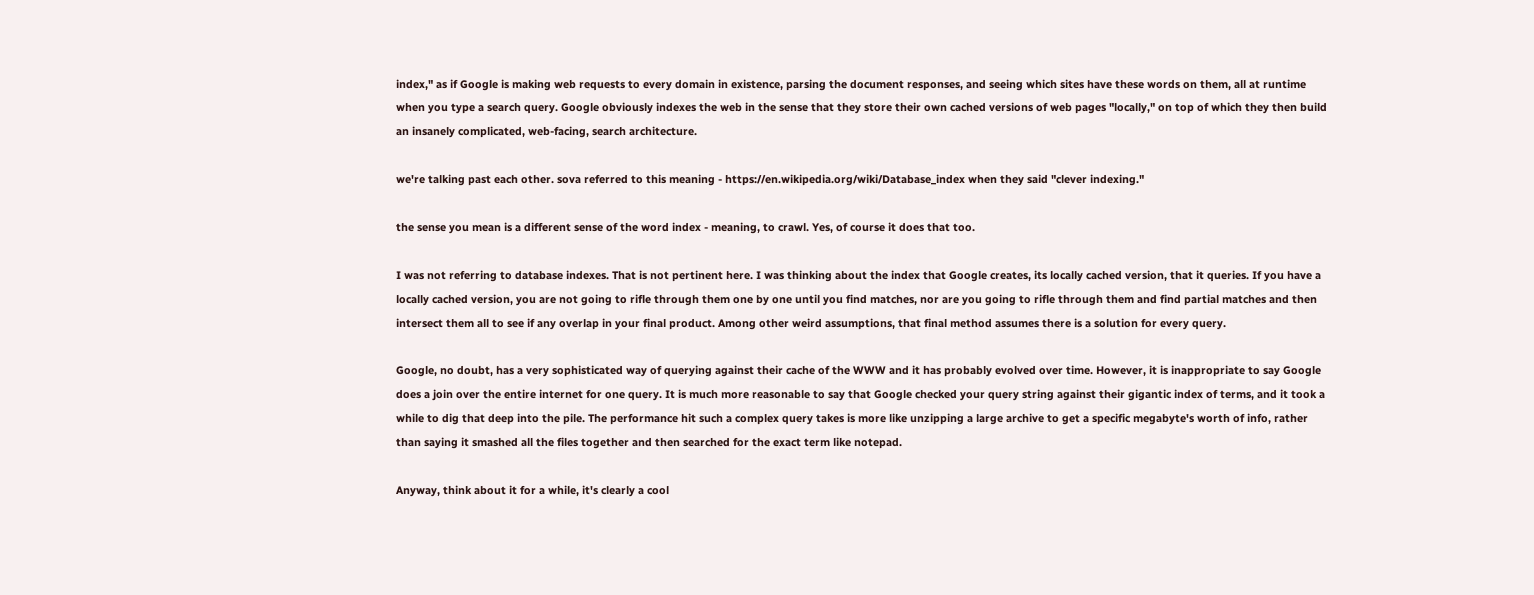index," as if Google is making web requests to every domain in existence, parsing the document responses, and seeing which sites have these words on them, all at runtime when you type a search query. Google obviously indexes the web in the sense that they store their own cached versions of web pages "locally," on top of which they then build an insanely complicated, web-facing, search architecture.

we're talking past each other. sova referred to this meaning - https://en.wikipedia.org/wiki/Database_index when they said "clever indexing."

the sense you mean is a different sense of the word index - meaning, to crawl. Yes, of course it does that too.

I was not referring to database indexes. That is not pertinent here. I was thinking about the index that Google creates, its locally cached version, that it queries. If you have a locally cached version, you are not going to rifle through them one by one until you find matches, nor are you going to rifle through them and find partial matches and then intersect them all to see if any overlap in your final product. Among other weird assumptions, that final method assumes there is a solution for every query.

Google, no doubt, has a very sophisticated way of querying against their cache of the WWW and it has probably evolved over time. However, it is inappropriate to say Google does a join over the entire internet for one query. It is much more reasonable to say that Google checked your query string against their gigantic index of terms, and it took a while to dig that deep into the pile. The performance hit such a complex query takes is more like unzipping a large archive to get a specific megabyte's worth of info, rather than saying it smashed all the files together and then searched for the exact term like notepad.

Anyway, think about it for a while, it's clearly a cool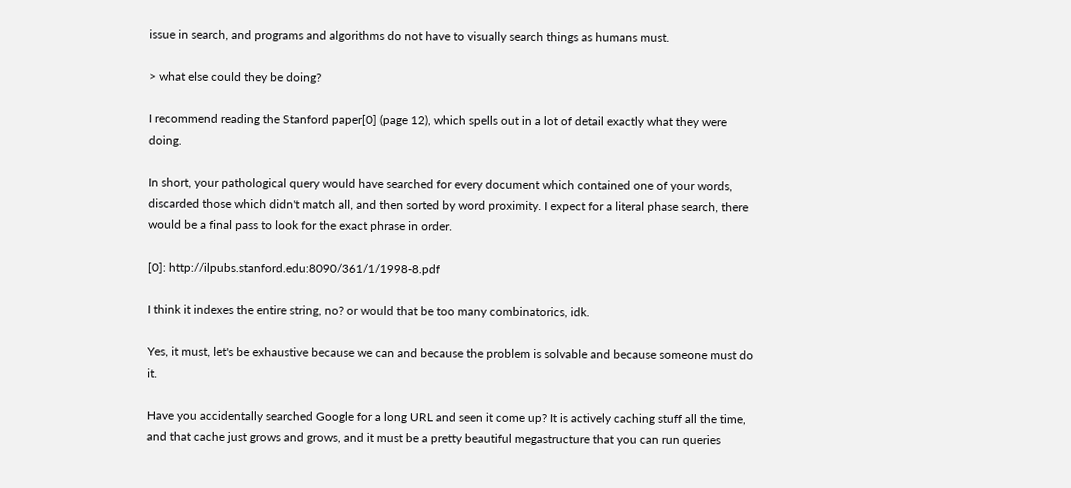issue in search, and programs and algorithms do not have to visually search things as humans must.

> what else could they be doing?

I recommend reading the Stanford paper[0] (page 12), which spells out in a lot of detail exactly what they were doing.

In short, your pathological query would have searched for every document which contained one of your words, discarded those which didn't match all, and then sorted by word proximity. I expect for a literal phase search, there would be a final pass to look for the exact phrase in order.

[0]: http://ilpubs.stanford.edu:8090/361/1/1998-8.pdf

I think it indexes the entire string, no? or would that be too many combinatorics, idk.

Yes, it must, let's be exhaustive because we can and because the problem is solvable and because someone must do it.

Have you accidentally searched Google for a long URL and seen it come up? It is actively caching stuff all the time, and that cache just grows and grows, and it must be a pretty beautiful megastructure that you can run queries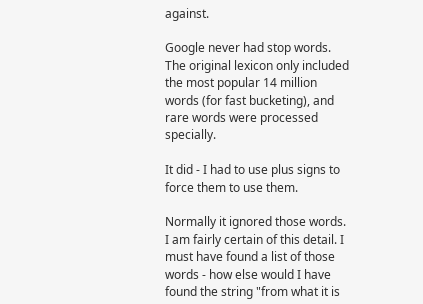against.

Google never had stop words. The original lexicon only included the most popular 14 million words (for fast bucketing), and rare words were processed specially.

It did - I had to use plus signs to force them to use them.

Normally it ignored those words. I am fairly certain of this detail. I must have found a list of those words - how else would I have found the string "from what it is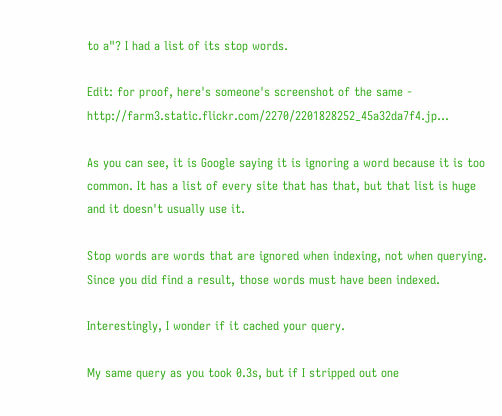to a"? I had a list of its stop words.

Edit: for proof, here's someone's screenshot of the same - http://farm3.static.flickr.com/2270/2201828252_45a32da7f4.jp...

As you can see, it is Google saying it is ignoring a word because it is too common. It has a list of every site that has that, but that list is huge and it doesn't usually use it.

Stop words are words that are ignored when indexing, not when querying. Since you did find a result, those words must have been indexed.

Interestingly, I wonder if it cached your query.

My same query as you took 0.3s, but if I stripped out one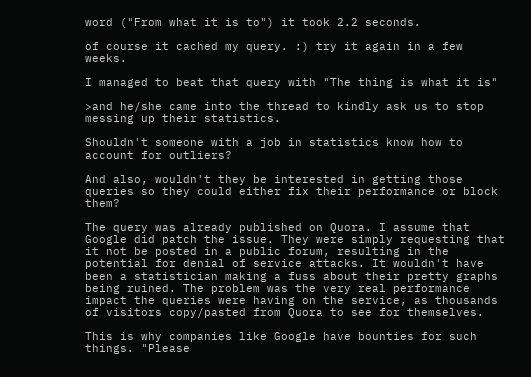word ("From what it is to") it took 2.2 seconds.

of course it cached my query. :) try it again in a few weeks.

I managed to beat that query with "The thing is what it is"

>and he/she came into the thread to kindly ask us to stop messing up their statistics.

Shouldn't someone with a job in statistics know how to account for outliers?

And also, wouldn't they be interested in getting those queries so they could either fix their performance or block them?

The query was already published on Quora. I assume that Google did patch the issue. They were simply requesting that it not be posted in a public forum, resulting in the potential for denial of service attacks. It wouldn't have been a statistician making a fuss about their pretty graphs being ruined. The problem was the very real performance impact the queries were having on the service, as thousands of visitors copy/pasted from Quora to see for themselves.

This is why companies like Google have bounties for such things. "Please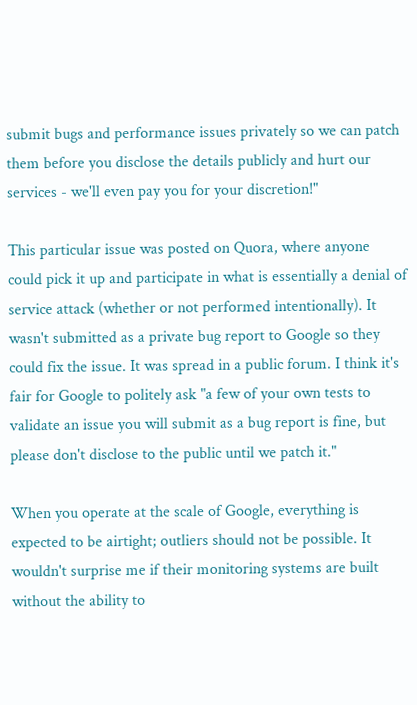submit bugs and performance issues privately so we can patch them before you disclose the details publicly and hurt our services - we'll even pay you for your discretion!"

This particular issue was posted on Quora, where anyone could pick it up and participate in what is essentially a denial of service attack (whether or not performed intentionally). It wasn't submitted as a private bug report to Google so they could fix the issue. It was spread in a public forum. I think it's fair for Google to politely ask "a few of your own tests to validate an issue you will submit as a bug report is fine, but please don't disclose to the public until we patch it."

When you operate at the scale of Google, everything is expected to be airtight; outliers should not be possible. It wouldn't surprise me if their monitoring systems are built without the ability to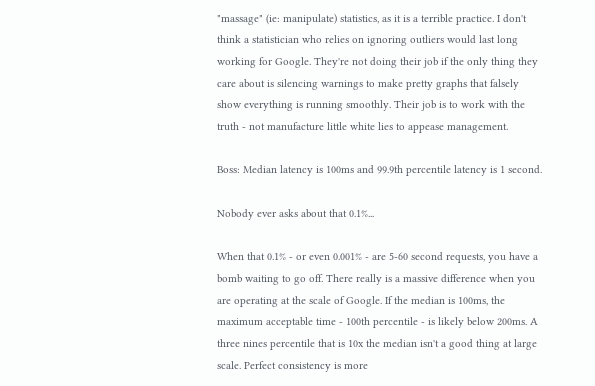"massage" (ie: manipulate) statistics, as it is a terrible practice. I don't think a statistician who relies on ignoring outliers would last long working for Google. They're not doing their job if the only thing they care about is silencing warnings to make pretty graphs that falsely show everything is running smoothly. Their job is to work with the truth - not manufacture little white lies to appease management.

Boss: Median latency is 100ms and 99.9th percentile latency is 1 second.

Nobody ever asks about that 0.1%...

When that 0.1% - or even 0.001% - are 5-60 second requests, you have a bomb waiting to go off. There really is a massive difference when you are operating at the scale of Google. If the median is 100ms, the maximum acceptable time - 100th percentile - is likely below 200ms. A three nines percentile that is 10x the median isn't a good thing at large scale. Perfect consistency is more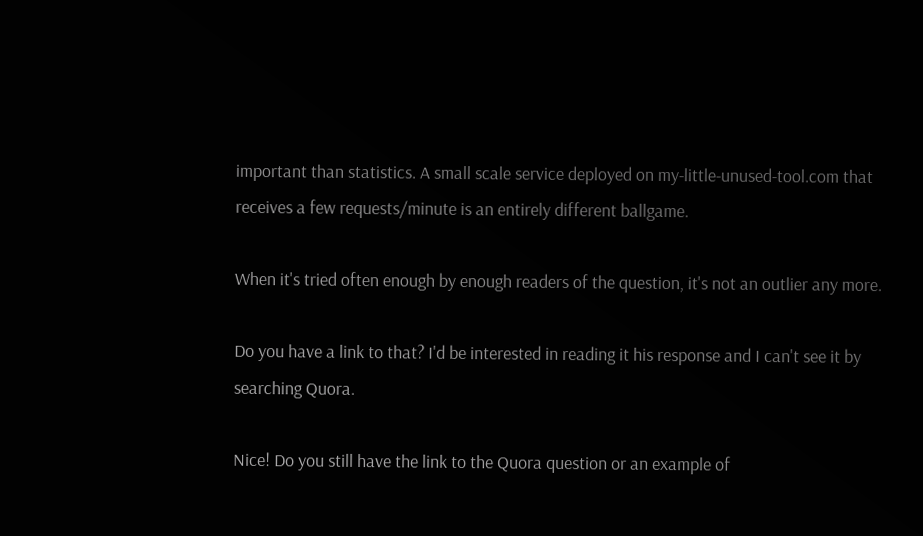important than statistics. A small scale service deployed on my-little-unused-tool.com that receives a few requests/minute is an entirely different ballgame.

When it's tried often enough by enough readers of the question, it's not an outlier any more.

Do you have a link to that? I'd be interested in reading it his response and I can't see it by searching Quora.

Nice! Do you still have the link to the Quora question or an example of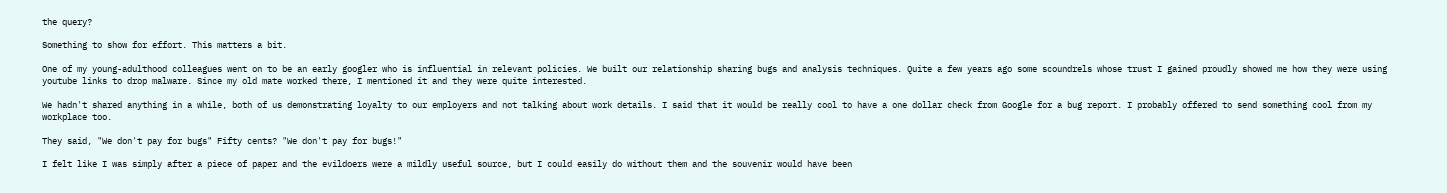the query?

Something to show for effort. This matters a bit.

One of my young-adulthood colleagues went on to be an early googler who is influential in relevant policies. We built our relationship sharing bugs and analysis techniques. Quite a few years ago some scoundrels whose trust I gained proudly showed me how they were using youtube links to drop malware. Since my old mate worked there, I mentioned it and they were quite interested.

We hadn't shared anything in a while, both of us demonstrating loyalty to our employers and not talking about work details. I said that it would be really cool to have a one dollar check from Google for a bug report. I probably offered to send something cool from my workplace too.

They said, "We don't pay for bugs" Fifty cents? "We don't pay for bugs!"

I felt like I was simply after a piece of paper and the evildoers were a mildly useful source, but I could easily do without them and the souvenir would have been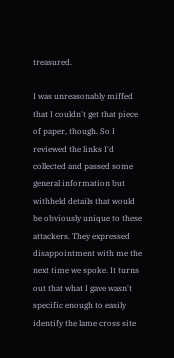treasured.

I was unreasonably miffed that I couldn't get that piece of paper, though. So I reviewed the links I'd collected and passed some general information but withheld details that would be obviously unique to these attackers. They expressed disappointment with me the next time we spoke. It turns out that what I gave wasn't specific enough to easily identify the lame cross site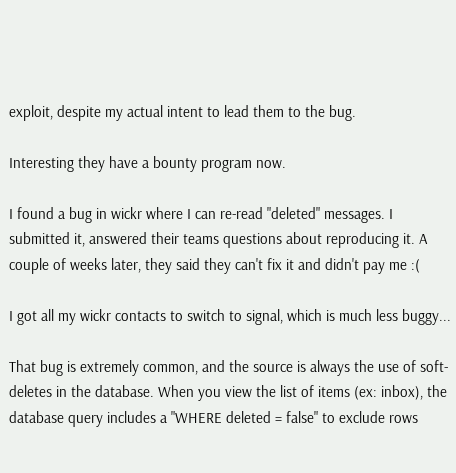exploit, despite my actual intent to lead them to the bug.

Interesting they have a bounty program now.

I found a bug in wickr where I can re-read "deleted" messages. I submitted it, answered their teams questions about reproducing it. A couple of weeks later, they said they can't fix it and didn't pay me :(

I got all my wickr contacts to switch to signal, which is much less buggy...

That bug is extremely common, and the source is always the use of soft-deletes in the database. When you view the list of items (ex: inbox), the database query includes a "WHERE deleted = false" to exclude rows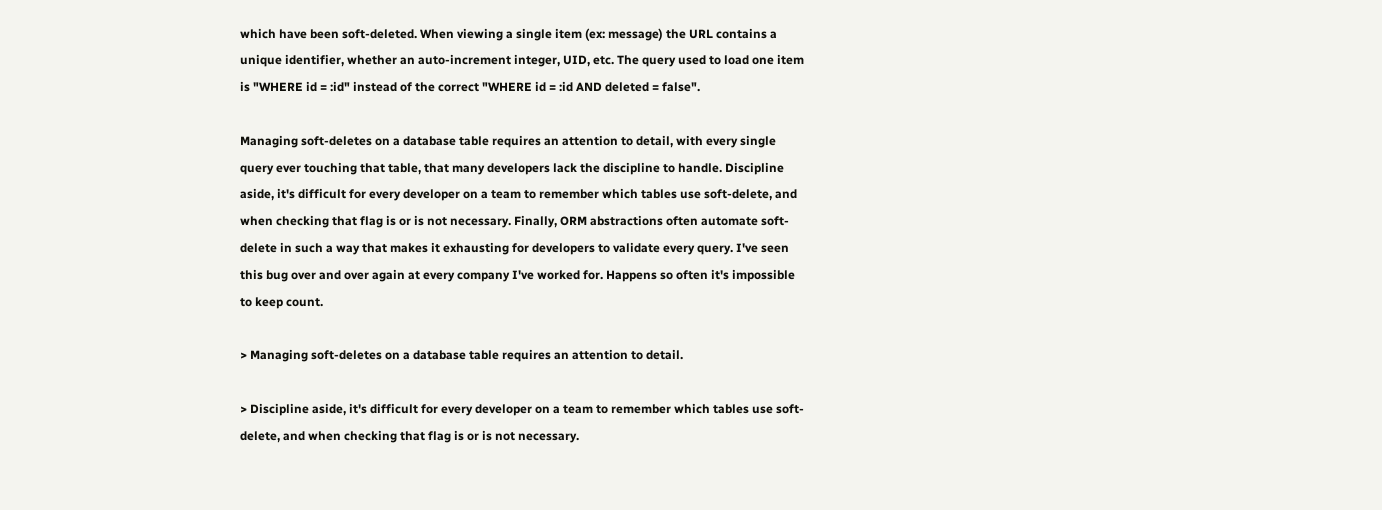which have been soft-deleted. When viewing a single item (ex: message) the URL contains a unique identifier, whether an auto-increment integer, UID, etc. The query used to load one item is "WHERE id = :id" instead of the correct "WHERE id = :id AND deleted = false".

Managing soft-deletes on a database table requires an attention to detail, with every single query ever touching that table, that many developers lack the discipline to handle. Discipline aside, it's difficult for every developer on a team to remember which tables use soft-delete, and when checking that flag is or is not necessary. Finally, ORM abstractions often automate soft-delete in such a way that makes it exhausting for developers to validate every query. I've seen this bug over and over again at every company I've worked for. Happens so often it's impossible to keep count.

> Managing soft-deletes on a database table requires an attention to detail.

> Discipline aside, it's difficult for every developer on a team to remember which tables use soft-delete, and when checking that flag is or is not necessary.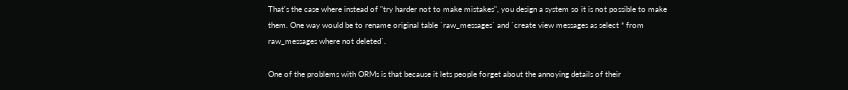That's the case where instead of "try harder not to make mistakes", you design a system so it is not possible to make them. One way would be to rename original table `raw_messages` and `create view messages as select * from raw_messages where not deleted`.

One of the problems with ORMs is that because it lets people forget about the annoying details of their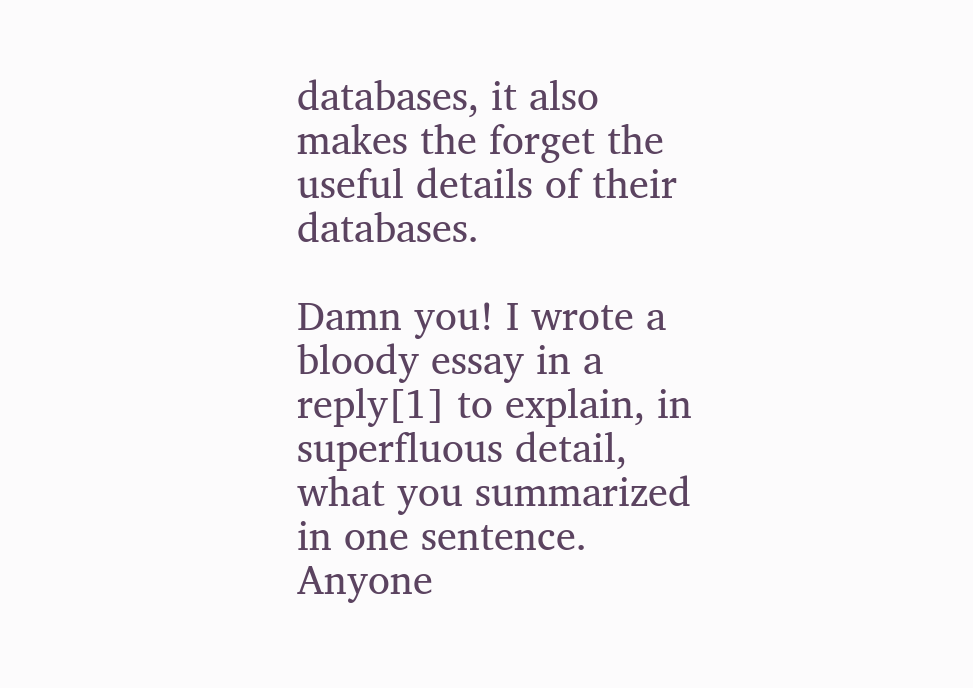databases, it also makes the forget the useful details of their databases.

Damn you! I wrote a bloody essay in a reply[1] to explain, in superfluous detail, what you summarized in one sentence. Anyone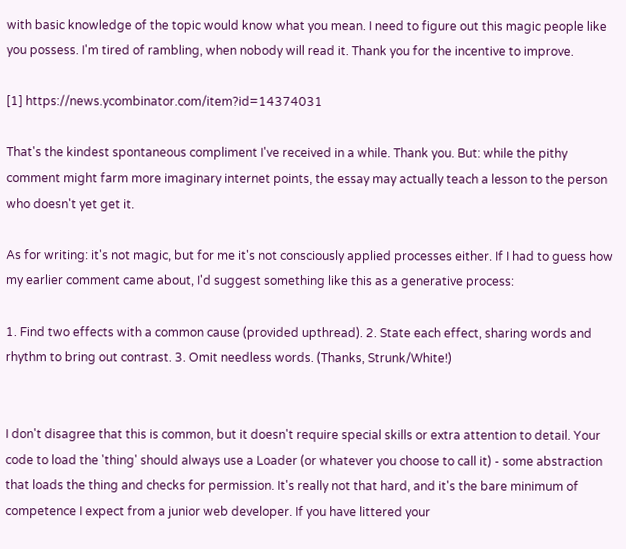with basic knowledge of the topic would know what you mean. I need to figure out this magic people like you possess. I'm tired of rambling, when nobody will read it. Thank you for the incentive to improve.

[1] https://news.ycombinator.com/item?id=14374031

That's the kindest spontaneous compliment I've received in a while. Thank you. But: while the pithy comment might farm more imaginary internet points, the essay may actually teach a lesson to the person who doesn't yet get it.

As for writing: it's not magic, but for me it's not consciously applied processes either. If I had to guess how my earlier comment came about, I'd suggest something like this as a generative process:

1. Find two effects with a common cause (provided upthread). 2. State each effect, sharing words and rhythm to bring out contrast. 3. Omit needless words. (Thanks, Strunk/White!)


I don't disagree that this is common, but it doesn't require special skills or extra attention to detail. Your code to load the 'thing' should always use a Loader (or whatever you choose to call it) - some abstraction that loads the thing and checks for permission. It's really not that hard, and it's the bare minimum of competence I expect from a junior web developer. If you have littered your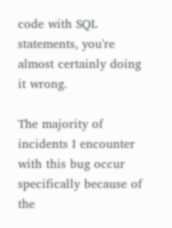code with SQL statements, you're almost certainly doing it wrong.

The majority of incidents I encounter with this bug occur specifically because of the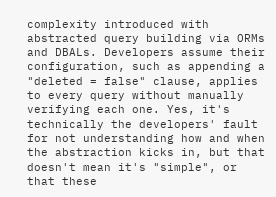complexity introduced with abstracted query building via ORMs and DBALs. Developers assume their configuration, such as appending a "deleted = false" clause, applies to every query without manually verifying each one. Yes, it's technically the developers' fault for not understanding how and when the abstraction kicks in, but that doesn't mean it's "simple", or that these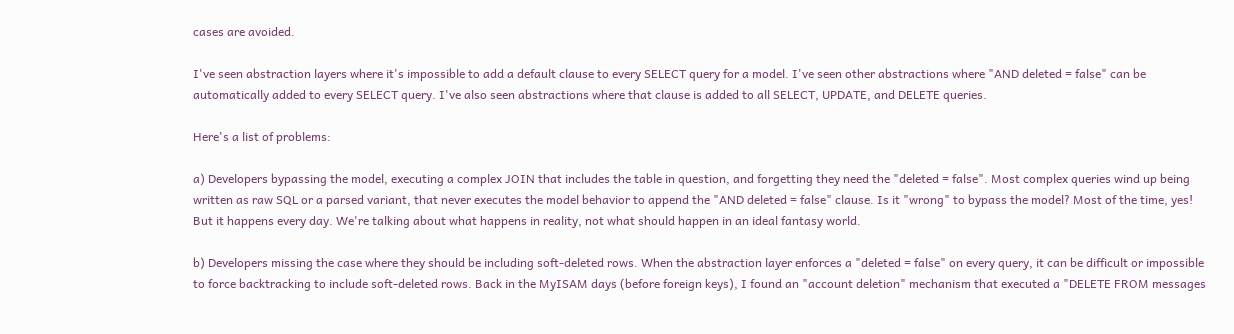cases are avoided.

I've seen abstraction layers where it's impossible to add a default clause to every SELECT query for a model. I've seen other abstractions where "AND deleted = false" can be automatically added to every SELECT query. I've also seen abstractions where that clause is added to all SELECT, UPDATE, and DELETE queries.

Here's a list of problems:

a) Developers bypassing the model, executing a complex JOIN that includes the table in question, and forgetting they need the "deleted = false". Most complex queries wind up being written as raw SQL or a parsed variant, that never executes the model behavior to append the "AND deleted = false" clause. Is it "wrong" to bypass the model? Most of the time, yes! But it happens every day. We're talking about what happens in reality, not what should happen in an ideal fantasy world.

b) Developers missing the case where they should be including soft-deleted rows. When the abstraction layer enforces a "deleted = false" on every query, it can be difficult or impossible to force backtracking to include soft-deleted rows. Back in the MyISAM days (before foreign keys), I found an "account deletion" mechanism that executed a "DELETE FROM messages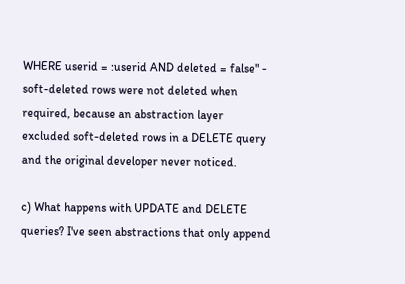WHERE userid = :userid AND deleted = false" - soft-deleted rows were not deleted when required, because an abstraction layer excluded soft-deleted rows in a DELETE query and the original developer never noticed.

c) What happens with UPDATE and DELETE queries? I've seen abstractions that only append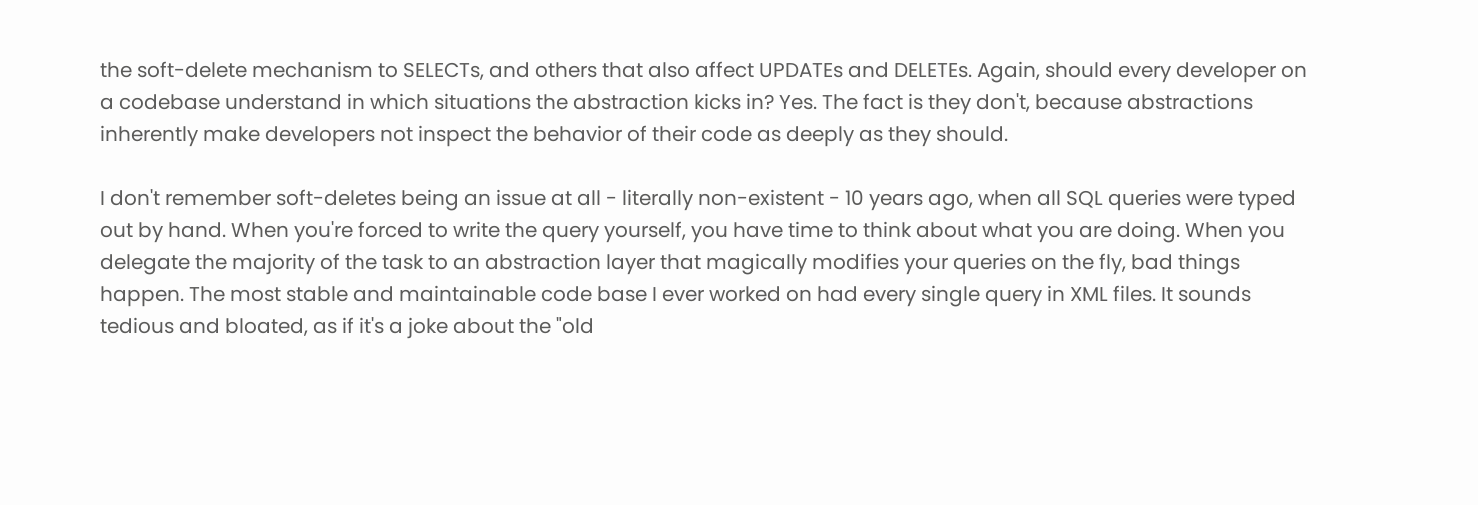the soft-delete mechanism to SELECTs, and others that also affect UPDATEs and DELETEs. Again, should every developer on a codebase understand in which situations the abstraction kicks in? Yes. The fact is they don't, because abstractions inherently make developers not inspect the behavior of their code as deeply as they should.

I don't remember soft-deletes being an issue at all - literally non-existent - 10 years ago, when all SQL queries were typed out by hand. When you're forced to write the query yourself, you have time to think about what you are doing. When you delegate the majority of the task to an abstraction layer that magically modifies your queries on the fly, bad things happen. The most stable and maintainable code base I ever worked on had every single query in XML files. It sounds tedious and bloated, as if it's a joke about the "old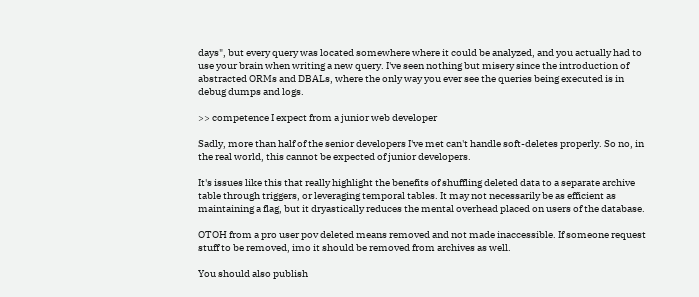days", but every query was located somewhere where it could be analyzed, and you actually had to use your brain when writing a new query. I've seen nothing but misery since the introduction of abstracted ORMs and DBALs, where the only way you ever see the queries being executed is in debug dumps and logs.

>> competence I expect from a junior web developer

Sadly, more than half of the senior developers I've met can't handle soft-deletes properly. So no, in the real world, this cannot be expected of junior developers.

It's issues like this that really highlight the benefits of shuffling deleted data to a separate archive table through triggers, or leveraging temporal tables. It may not necessarily be as efficient as maintaining a flag, but it dryastically reduces the mental overhead placed on users of the database.

OTOH from a pro user pov deleted means removed and not made inaccessible. If someone request stuff to be removed, imo it should be removed from archives as well.

You should also publish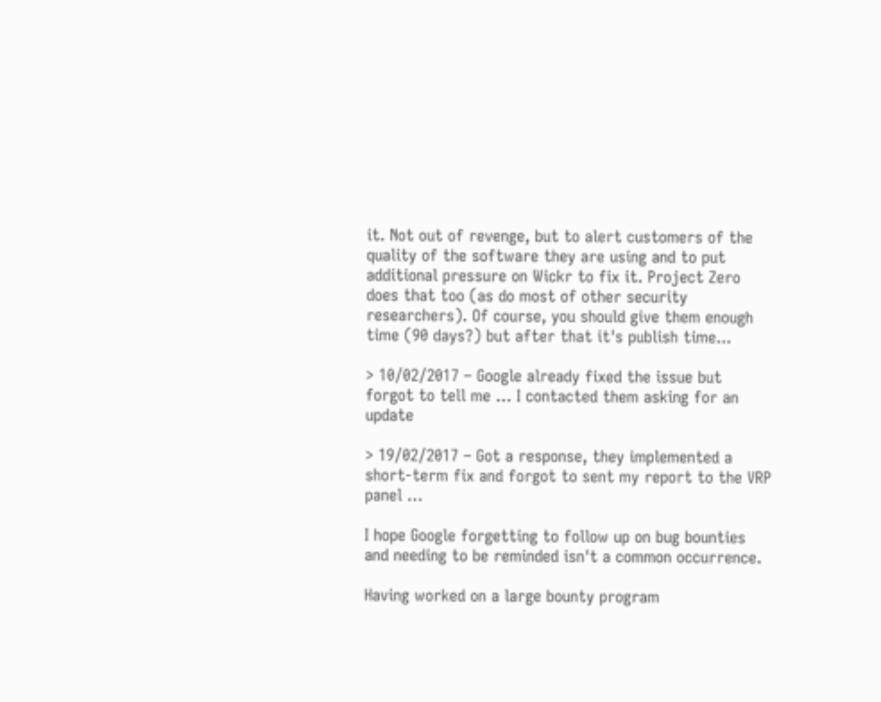it. Not out of revenge, but to alert customers of the quality of the software they are using and to put additional pressure on Wickr to fix it. Project Zero does that too (as do most of other security researchers). Of course, you should give them enough time (90 days?) but after that it's publish time...

> 10/02/2017 – Google already fixed the issue but forgot to tell me … I contacted them asking for an update

> 19/02/2017 – Got a response, they implemented a short-term fix and forgot to sent my report to the VRP panel …

I hope Google forgetting to follow up on bug bounties and needing to be reminded isn't a common occurrence.

Having worked on a large bounty program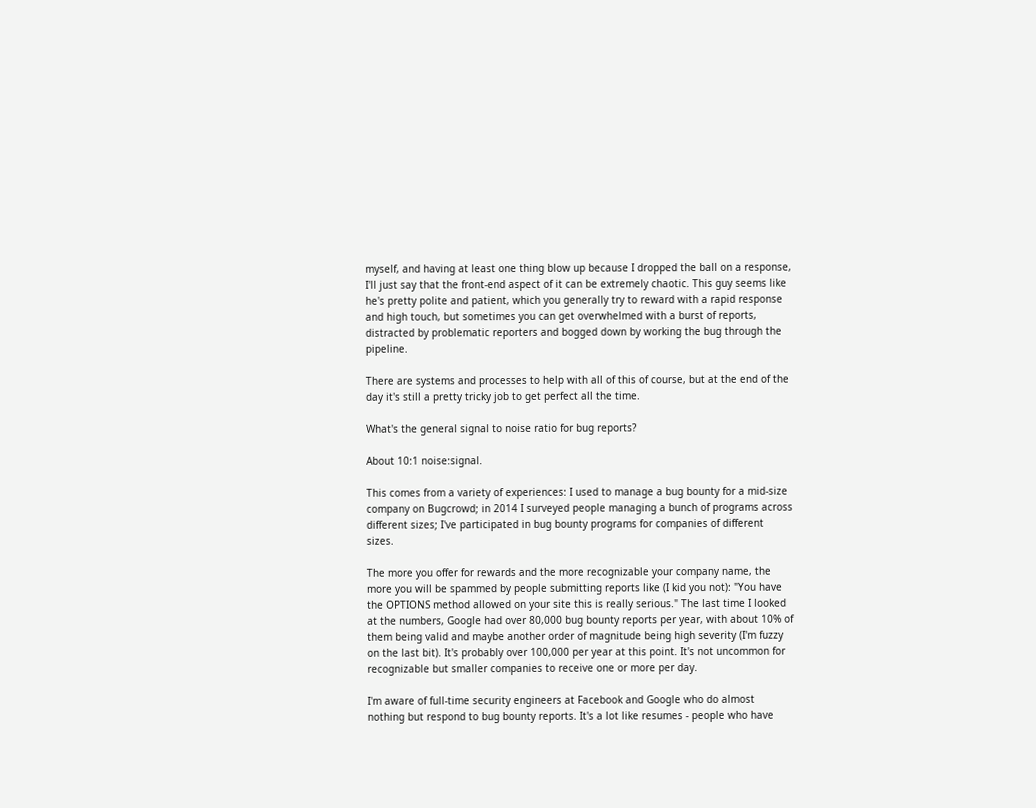myself, and having at least one thing blow up because I dropped the ball on a response, I'll just say that the front-end aspect of it can be extremely chaotic. This guy seems like he's pretty polite and patient, which you generally try to reward with a rapid response and high touch, but sometimes you can get overwhelmed with a burst of reports, distracted by problematic reporters and bogged down by working the bug through the pipeline.

There are systems and processes to help with all of this of course, but at the end of the day it's still a pretty tricky job to get perfect all the time.

What's the general signal to noise ratio for bug reports?

About 10:1 noise:signal.

This comes from a variety of experiences: I used to manage a bug bounty for a mid-size company on Bugcrowd; in 2014 I surveyed people managing a bunch of programs across different sizes; I've participated in bug bounty programs for companies of different sizes.

The more you offer for rewards and the more recognizable your company name, the more you will be spammed by people submitting reports like (I kid you not): "You have the OPTIONS method allowed on your site this is really serious." The last time I looked at the numbers, Google had over 80,000 bug bounty reports per year, with about 10% of them being valid and maybe another order of magnitude being high severity (I'm fuzzy on the last bit). It's probably over 100,000 per year at this point. It's not uncommon for recognizable but smaller companies to receive one or more per day.

I'm aware of full-time security engineers at Facebook and Google who do almost nothing but respond to bug bounty reports. It's a lot like resumes - people who have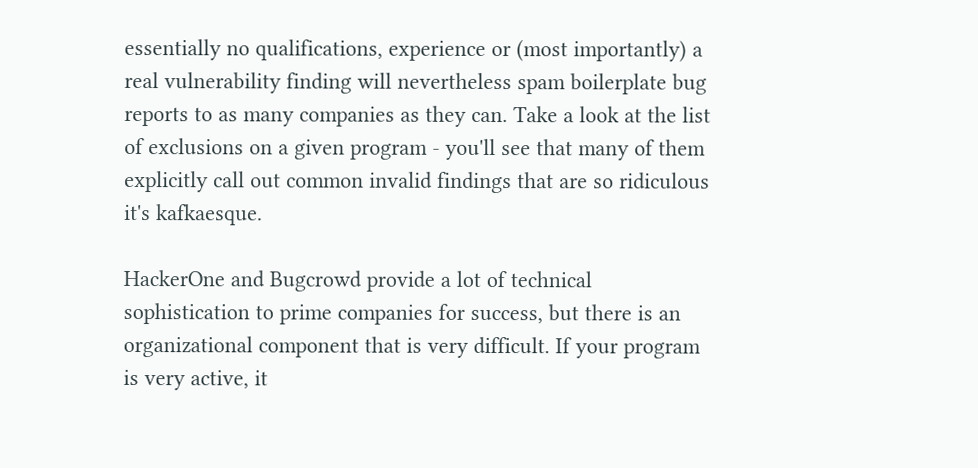essentially no qualifications, experience or (most importantly) a real vulnerability finding will nevertheless spam boilerplate bug reports to as many companies as they can. Take a look at the list of exclusions on a given program - you'll see that many of them explicitly call out common invalid findings that are so ridiculous it's kafkaesque.

HackerOne and Bugcrowd provide a lot of technical sophistication to prime companies for success, but there is an organizational component that is very difficult. If your program is very active, it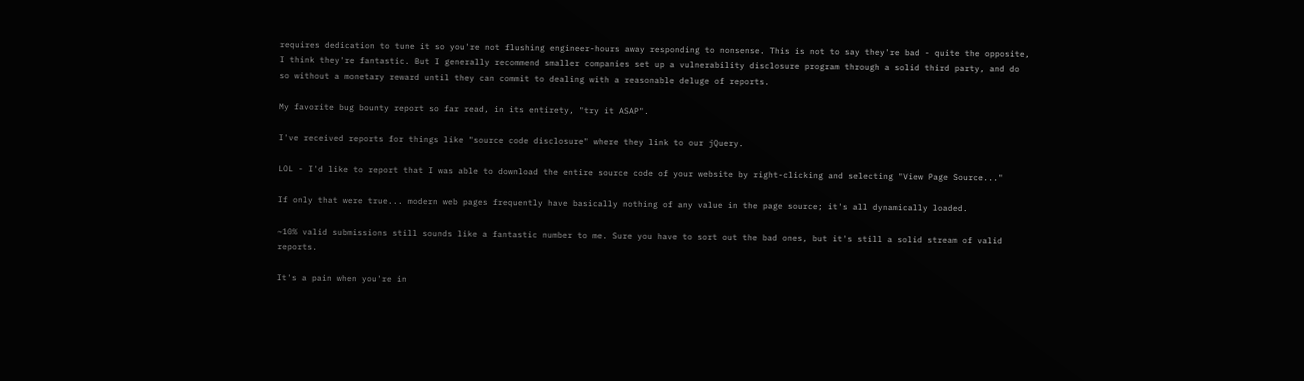requires dedication to tune it so you're not flushing engineer-hours away responding to nonsense. This is not to say they're bad - quite the opposite, I think they're fantastic. But I generally recommend smaller companies set up a vulnerability disclosure program through a solid third party, and do so without a monetary reward until they can commit to dealing with a reasonable deluge of reports.

My favorite bug bounty report so far read, in its entirety, "try it ASAP".

I've received reports for things like "source code disclosure" where they link to our jQuery.

LOL - I'd like to report that I was able to download the entire source code of your website by right-clicking and selecting "View Page Source..."

If only that were true... modern web pages frequently have basically nothing of any value in the page source; it's all dynamically loaded.

~10% valid submissions still sounds like a fantastic number to me. Sure you have to sort out the bad ones, but it's still a solid stream of valid reports.

It's a pain when you're in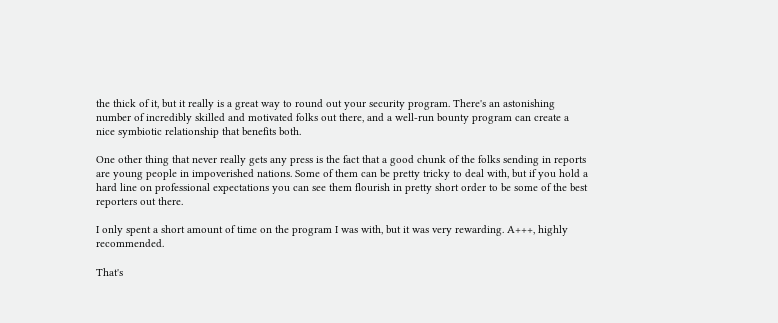the thick of it, but it really is a great way to round out your security program. There's an astonishing number of incredibly skilled and motivated folks out there, and a well-run bounty program can create a nice symbiotic relationship that benefits both.

One other thing that never really gets any press is the fact that a good chunk of the folks sending in reports are young people in impoverished nations. Some of them can be pretty tricky to deal with, but if you hold a hard line on professional expectations you can see them flourish in pretty short order to be some of the best reporters out there.

I only spent a short amount of time on the program I was with, but it was very rewarding. A+++, highly recommended.

That's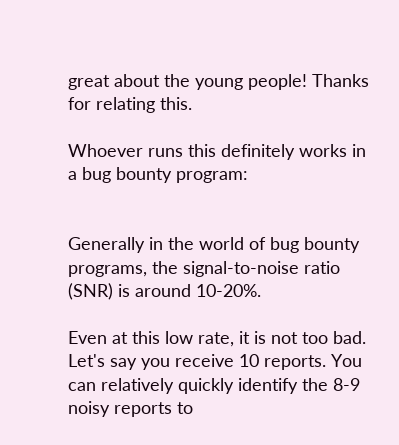great about the young people! Thanks for relating this.

Whoever runs this definitely works in a bug bounty program:


Generally in the world of bug bounty programs, the signal-to-noise ratio (SNR) is around 10-20%.

Even at this low rate, it is not too bad. Let's say you receive 10 reports. You can relatively quickly identify the 8-9 noisy reports to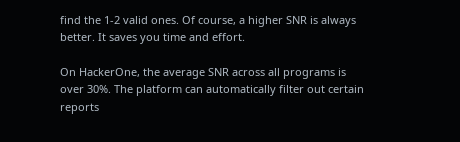find the 1-2 valid ones. Of course, a higher SNR is always better. It saves you time and effort.

On HackerOne, the average SNR across all programs is over 30%. The platform can automatically filter out certain reports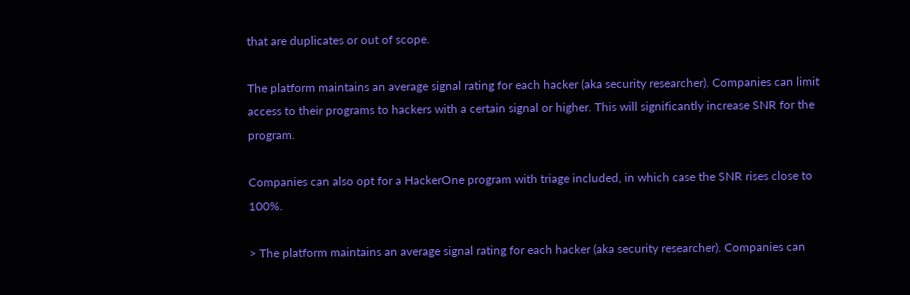that are duplicates or out of scope.

The platform maintains an average signal rating for each hacker (aka security researcher). Companies can limit access to their programs to hackers with a certain signal or higher. This will significantly increase SNR for the program.

Companies can also opt for a HackerOne program with triage included, in which case the SNR rises close to 100%.

> The platform maintains an average signal rating for each hacker (aka security researcher). Companies can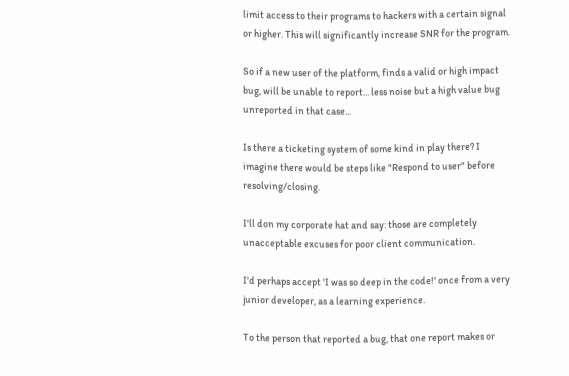limit access to their programs to hackers with a certain signal or higher. This will significantly increase SNR for the program.

So if a new user of the platform, finds a valid or high impact bug, will be unable to report... less noise but a high value bug unreported in that case...

Is there a ticketing system of some kind in play there? I imagine there would be steps like "Respond to user" before resolving/closing.

I'll don my corporate hat and say: those are completely unacceptable excuses for poor client communication.

I'd perhaps accept 'I was so deep in the code!' once from a very junior developer, as a learning experience.

To the person that reported a bug, that one report makes or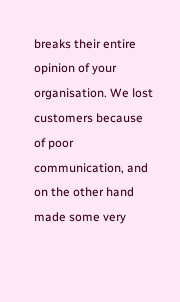breaks their entire opinion of your organisation. We lost customers because of poor communication, and on the other hand made some very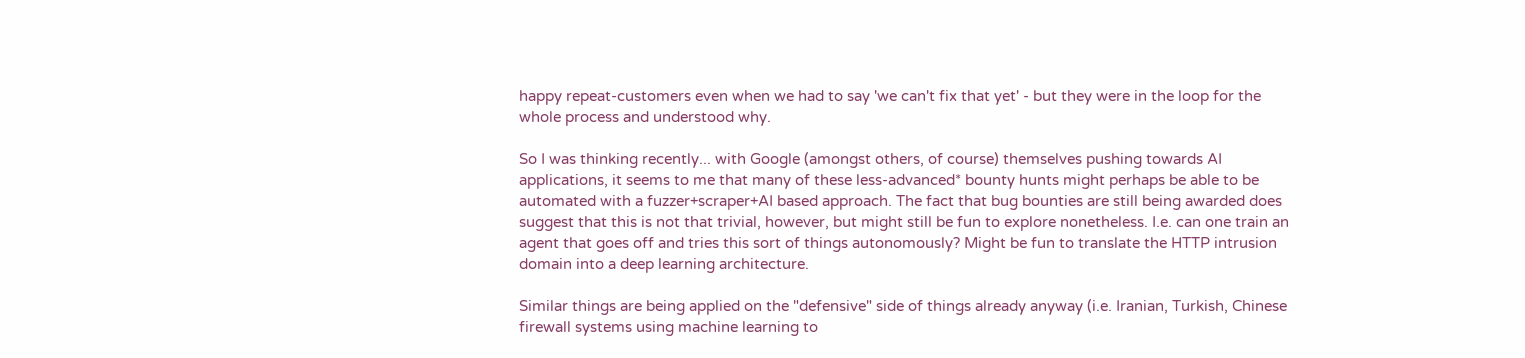happy repeat-customers even when we had to say 'we can't fix that yet' - but they were in the loop for the whole process and understood why.

So I was thinking recently... with Google (amongst others, of course) themselves pushing towards AI applications, it seems to me that many of these less-advanced* bounty hunts might perhaps be able to be automated with a fuzzer+scraper+AI based approach. The fact that bug bounties are still being awarded does suggest that this is not that trivial, however, but might still be fun to explore nonetheless. I.e. can one train an agent that goes off and tries this sort of things autonomously? Might be fun to translate the HTTP intrusion domain into a deep learning architecture.

Similar things are being applied on the "defensive" side of things already anyway (i.e. Iranian, Turkish, Chinese firewall systems using machine learning to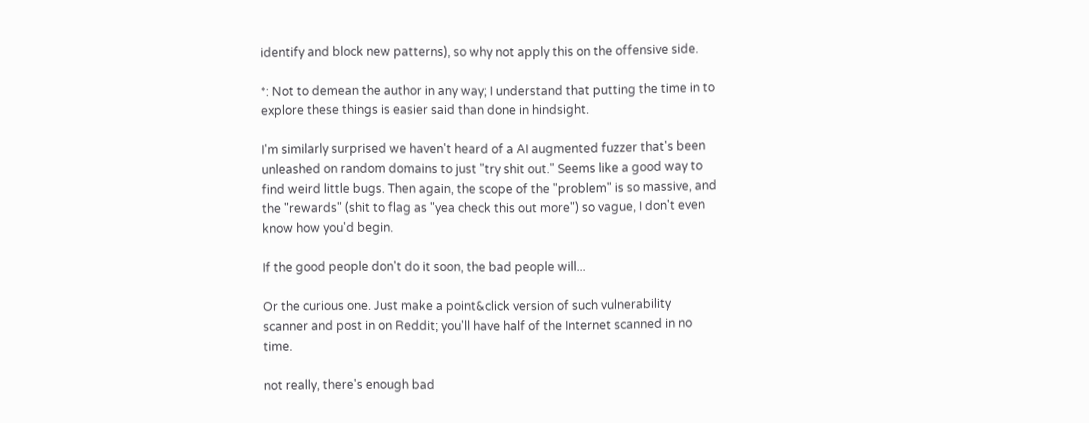identify and block new patterns), so why not apply this on the offensive side.

*: Not to demean the author in any way; I understand that putting the time in to explore these things is easier said than done in hindsight.

I'm similarly surprised we haven't heard of a AI augmented fuzzer that's been unleashed on random domains to just "try shit out." Seems like a good way to find weird little bugs. Then again, the scope of the "problem" is so massive, and the "rewards" (shit to flag as "yea check this out more") so vague, I don't even know how you'd begin.

If the good people don't do it soon, the bad people will...

Or the curious one. Just make a point&click version of such vulnerability scanner and post in on Reddit; you'll have half of the Internet scanned in no time.

not really, there's enough bad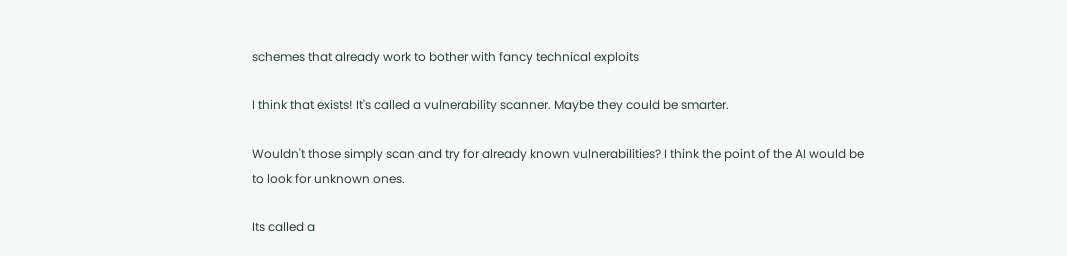schemes that already work to bother with fancy technical exploits

I think that exists! It's called a vulnerability scanner. Maybe they could be smarter.

Wouldn't those simply scan and try for already known vulnerabilities? I think the point of the AI would be to look for unknown ones.

Its called a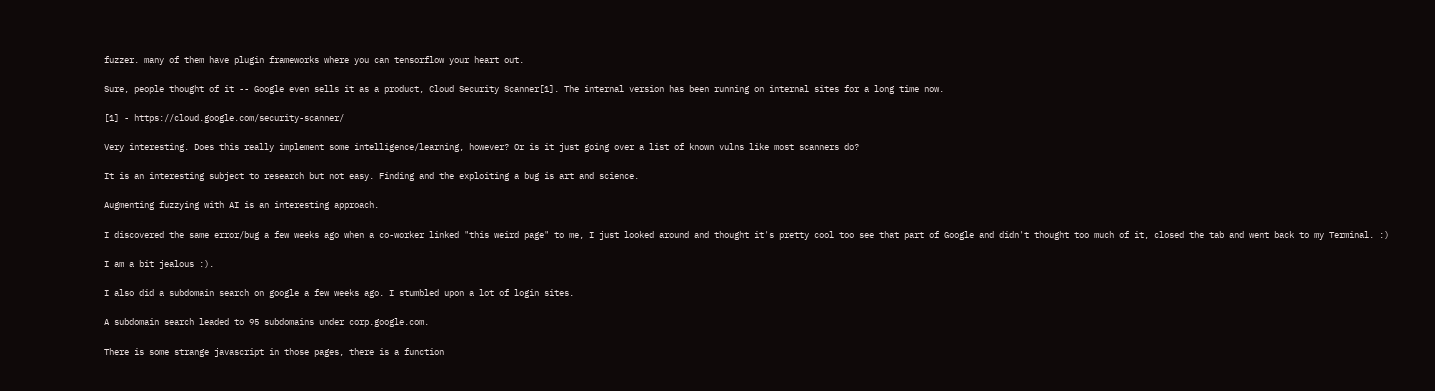fuzzer. many of them have plugin frameworks where you can tensorflow your heart out.

Sure, people thought of it -- Google even sells it as a product, Cloud Security Scanner[1]. The internal version has been running on internal sites for a long time now.

[1] - https://cloud.google.com/security-scanner/

Very interesting. Does this really implement some intelligence/learning, however? Or is it just going over a list of known vulns like most scanners do?

It is an interesting subject to research but not easy. Finding and the exploiting a bug is art and science.

Augmenting fuzzying with AI is an interesting approach.

I discovered the same error/bug a few weeks ago when a co-worker linked "this weird page" to me, I just looked around and thought it's pretty cool too see that part of Google and didn't thought too much of it, closed the tab and went back to my Terminal. :)

I am a bit jealous :).

I also did a subdomain search on google a few weeks ago. I stumbled upon a lot of login sites.

A subdomain search leaded to 95 subdomains under corp.google.com.

There is some strange javascript in those pages, there is a function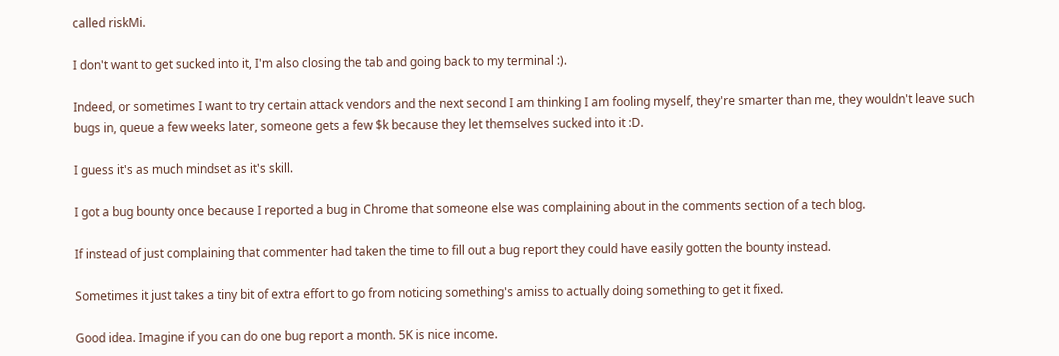called riskMi.

I don't want to get sucked into it, I'm also closing the tab and going back to my terminal :).

Indeed, or sometimes I want to try certain attack vendors and the next second I am thinking I am fooling myself, they're smarter than me, they wouldn't leave such bugs in, queue a few weeks later, someone gets a few $k because they let themselves sucked into it :D.

I guess it's as much mindset as it's skill.

I got a bug bounty once because I reported a bug in Chrome that someone else was complaining about in the comments section of a tech blog.

If instead of just complaining that commenter had taken the time to fill out a bug report they could have easily gotten the bounty instead.

Sometimes it just takes a tiny bit of extra effort to go from noticing something's amiss to actually doing something to get it fixed.

Good idea. Imagine if you can do one bug report a month. 5K is nice income.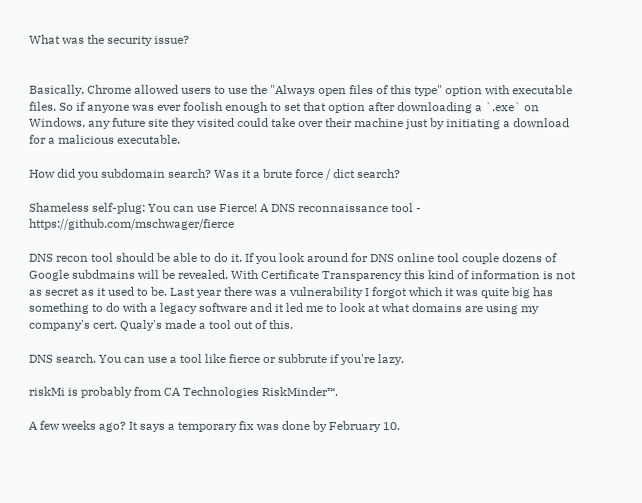What was the security issue?


Basically, Chrome allowed users to use the "Always open files of this type" option with executable files. So if anyone was ever foolish enough to set that option after downloading a `.exe` on Windows, any future site they visited could take over their machine just by initiating a download for a malicious executable.

How did you subdomain search? Was it a brute force / dict search?

Shameless self-plug: You can use Fierce! A DNS reconnaissance tool - https://github.com/mschwager/fierce

DNS recon tool should be able to do it. If you look around for DNS online tool couple dozens of Google subdmains will be revealed. With Certificate Transparency this kind of information is not as secret as it used to be. Last year there was a vulnerability I forgot which it was quite big has something to do with a legacy software and it led me to look at what domains are using my company's cert. Qualy's made a tool out of this.

DNS search. You can use a tool like fierce or subbrute if you're lazy.

riskMi is probably from CA Technologies RiskMinder™.

A few weeks ago? It says a temporary fix was done by February 10.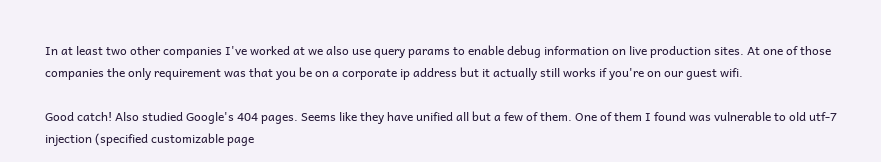In at least two other companies I've worked at we also use query params to enable debug information on live production sites. At one of those companies the only requirement was that you be on a corporate ip address but it actually still works if you're on our guest wifi.

Good catch! Also studied Google's 404 pages. Seems like they have unified all but a few of them. One of them I found was vulnerable to old utf-7 injection (specified customizable page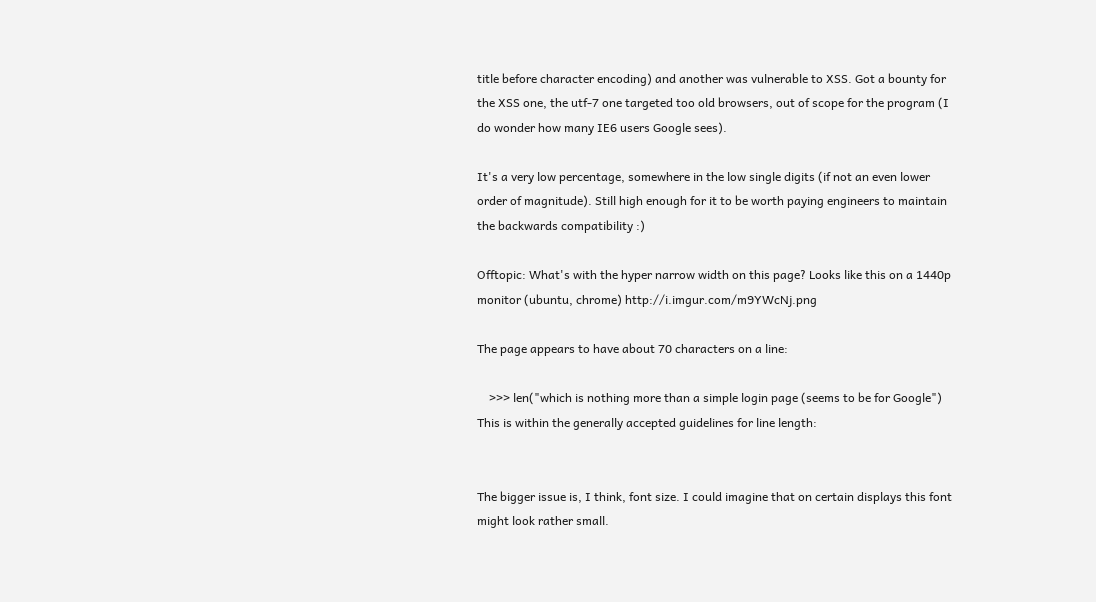title before character encoding) and another was vulnerable to XSS. Got a bounty for the XSS one, the utf-7 one targeted too old browsers, out of scope for the program (I do wonder how many IE6 users Google sees).

It's a very low percentage, somewhere in the low single digits (if not an even lower order of magnitude). Still high enough for it to be worth paying engineers to maintain the backwards compatibility :)

Offtopic: What's with the hyper narrow width on this page? Looks like this on a 1440p monitor (ubuntu, chrome) http://i.imgur.com/m9YWcNj.png

The page appears to have about 70 characters on a line:

    >>> len("which is nothing more than a simple login page (seems to be for Google")
This is within the generally accepted guidelines for line length:


The bigger issue is, I think, font size. I could imagine that on certain displays this font might look rather small.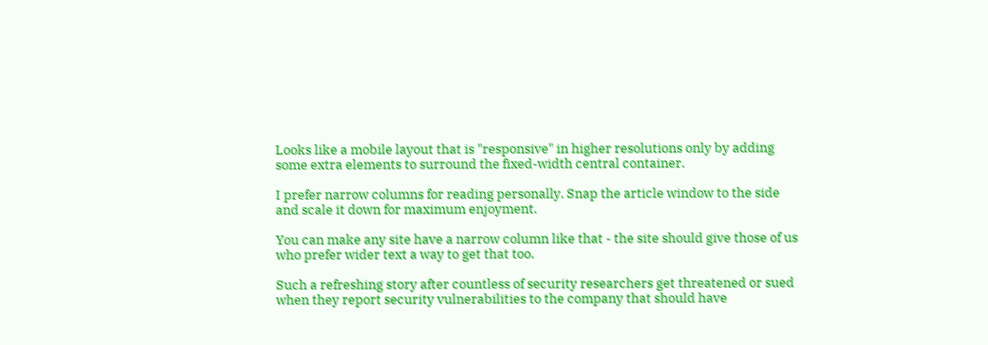Looks like a mobile layout that is "responsive" in higher resolutions only by adding some extra elements to surround the fixed-width central container.

I prefer narrow columns for reading personally. Snap the article window to the side and scale it down for maximum enjoyment.

You can make any site have a narrow column like that - the site should give those of us who prefer wider text a way to get that too.

Such a refreshing story after countless of security researchers get threatened or sued when they report security vulnerabilities to the company that should have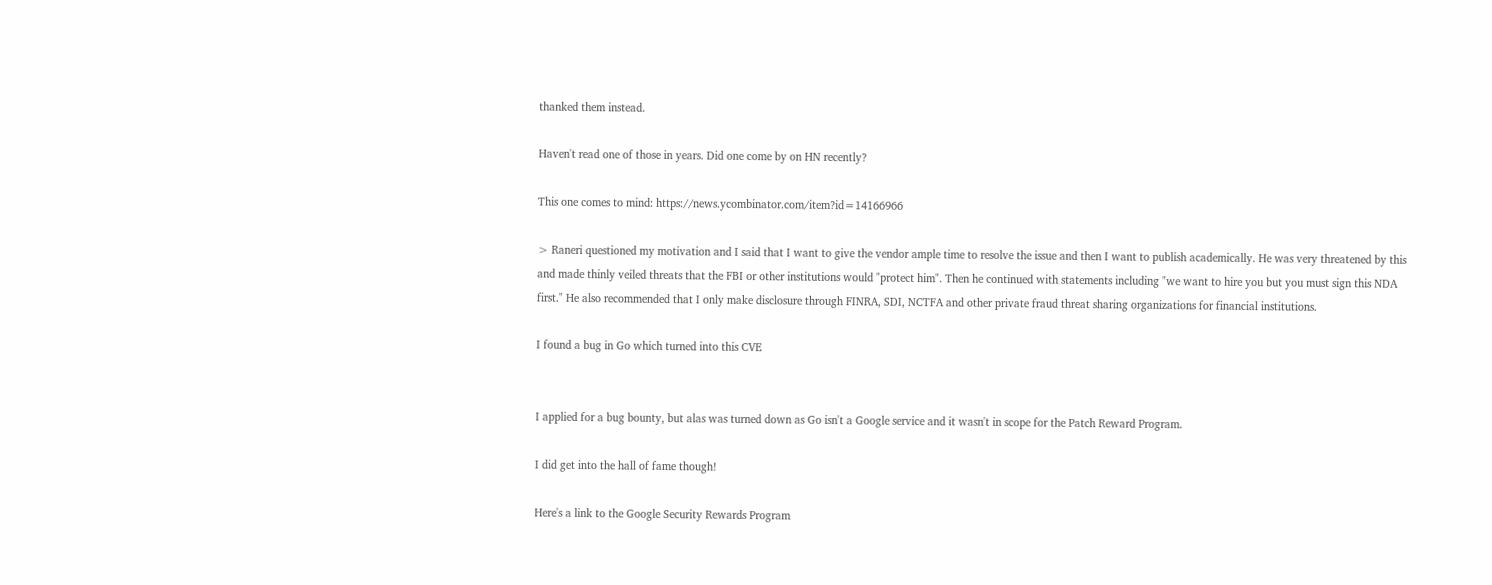thanked them instead.

Haven't read one of those in years. Did one come by on HN recently?

This one comes to mind: https://news.ycombinator.com/item?id=14166966

> Raneri questioned my motivation and I said that I want to give the vendor ample time to resolve the issue and then I want to publish academically. He was very threatened by this and made thinly veiled threats that the FBI or other institutions would "protect him". Then he continued with statements including "we want to hire you but you must sign this NDA first." He also recommended that I only make disclosure through FINRA, SDI, NCTFA and other private fraud threat sharing organizations for financial institutions.

I found a bug in Go which turned into this CVE


I applied for a bug bounty, but alas was turned down as Go isn't a Google service and it wasn't in scope for the Patch Reward Program.

I did get into the hall of fame though!

Here's a link to the Google Security Rewards Program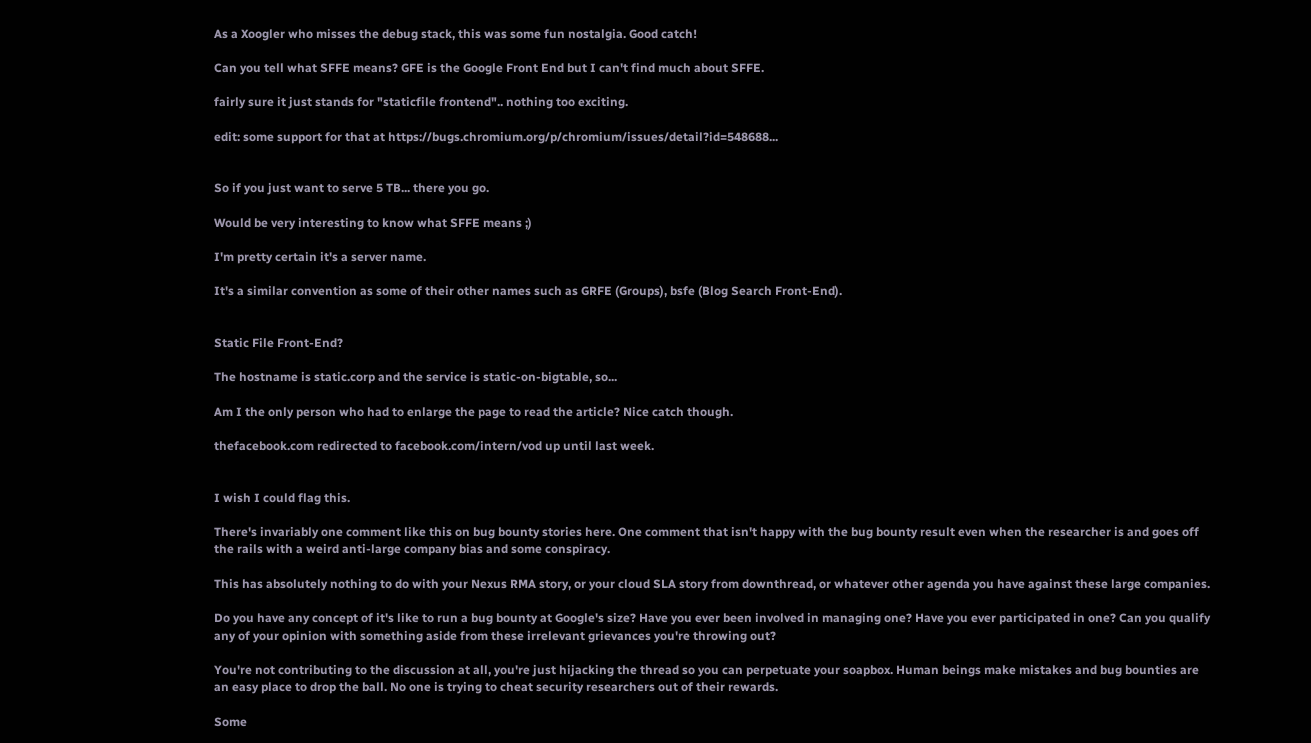As a Xoogler who misses the debug stack, this was some fun nostalgia. Good catch!

Can you tell what SFFE means? GFE is the Google Front End but I can't find much about SFFE.

fairly sure it just stands for "staticfile frontend".. nothing too exciting.

edit: some support for that at https://bugs.chromium.org/p/chromium/issues/detail?id=548688...


So if you just want to serve 5 TB... there you go.

Would be very interesting to know what SFFE means ;)

I'm pretty certain it's a server name.

It's a similar convention as some of their other names such as GRFE (Groups), bsfe (Blog Search Front-End).


Static File Front-End?

The hostname is static.corp and the service is static-on-bigtable, so...

Am I the only person who had to enlarge the page to read the article? Nice catch though.

thefacebook.com redirected to facebook.com/intern/vod up until last week.


I wish I could flag this.

There's invariably one comment like this on bug bounty stories here. One comment that isn't happy with the bug bounty result even when the researcher is and goes off the rails with a weird anti-large company bias and some conspiracy.

This has absolutely nothing to do with your Nexus RMA story, or your cloud SLA story from downthread, or whatever other agenda you have against these large companies.

Do you have any concept of it's like to run a bug bounty at Google's size? Have you ever been involved in managing one? Have you ever participated in one? Can you qualify any of your opinion with something aside from these irrelevant grievances you're throwing out?

You're not contributing to the discussion at all, you're just hijacking the thread so you can perpetuate your soapbox. Human beings make mistakes and bug bounties are an easy place to drop the ball. No one is trying to cheat security researchers out of their rewards.

Some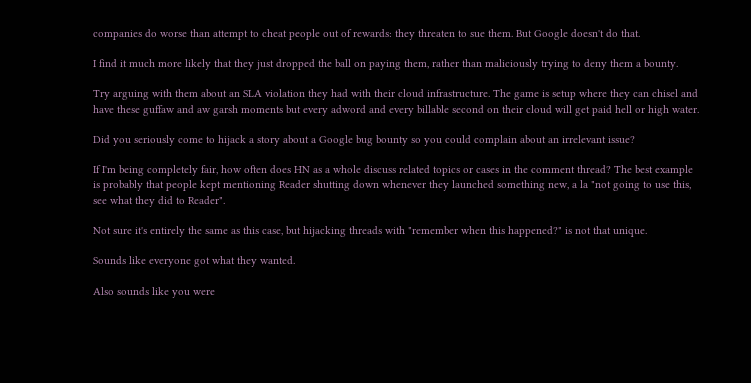companies do worse than attempt to cheat people out of rewards: they threaten to sue them. But Google doesn't do that.

I find it much more likely that they just dropped the ball on paying them, rather than maliciously trying to deny them a bounty.

Try arguing with them about an SLA violation they had with their cloud infrastructure. The game is setup where they can chisel and have these guffaw and aw garsh moments but every adword and every billable second on their cloud will get paid hell or high water.

Did you seriously come to hijack a story about a Google bug bounty so you could complain about an irrelevant issue?

If I'm being completely fair, how often does HN as a whole discuss related topics or cases in the comment thread? The best example is probably that people kept mentioning Reader shutting down whenever they launched something new, a la "not going to use this, see what they did to Reader".

Not sure it's entirely the same as this case, but hijacking threads with "remember when this happened?" is not that unique.

Sounds like everyone got what they wanted.

Also sounds like you were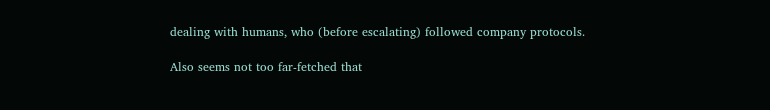dealing with humans, who (before escalating) followed company protocols.

Also seems not too far-fetched that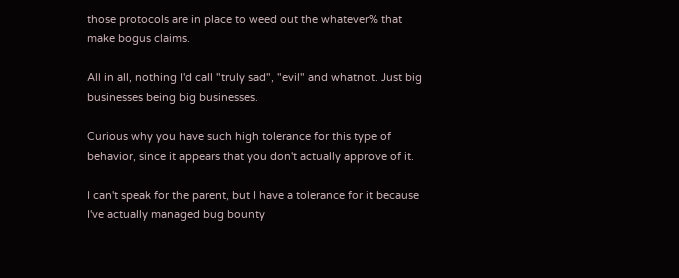those protocols are in place to weed out the whatever% that make bogus claims.

All in all, nothing I'd call "truly sad", "evil" and whatnot. Just big businesses being big businesses.

Curious why you have such high tolerance for this type of behavior, since it appears that you don't actually approve of it.

I can't speak for the parent, but I have a tolerance for it because I've actually managed bug bounty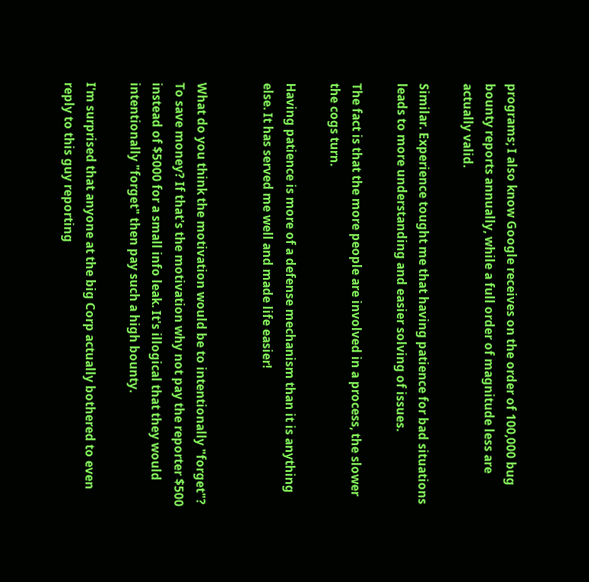programs; I also know Google receives on the order of 100,000 bug bounty reports annually, while a full order of magnitude less are actually valid.

Similar. Experience tought me that having patience for bad situations leads to more understanding and easier solving of issues.

The fact is that the more people are involved in a process, the slower the cogs turn.

Having patience is more of a defense mechanism than it is anything else. It has served me well and made life easier!


What do you think the motivation would be to intentionally "forget"? To save money? If that's the motivation why not pay the reporter $500 instead of $5000 for a small info leak. It's illogical that they would intentionally "forget" then pay such a high bounty.

I'm surprised that anyone at the big Corp actually bothered to even reply to this guy reporting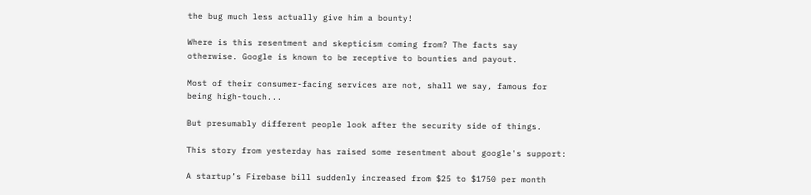the bug much less actually give him a bounty!

Where is this resentment and skepticism coming from? The facts say otherwise. Google is known to be receptive to bounties and payout.

Most of their consumer-facing services are not, shall we say, famous for being high-touch...

But presumably different people look after the security side of things.

This story from yesterday has raised some resentment about google's support:

A startup’s Firebase bill suddenly increased from $25 to $1750 per month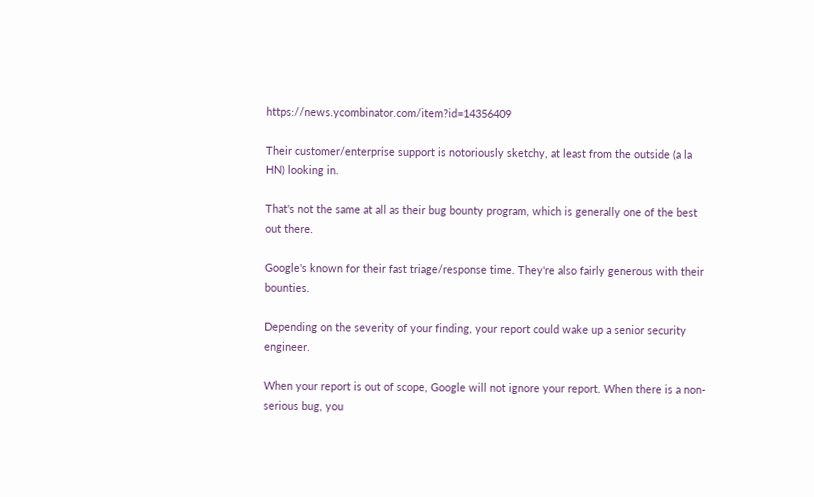https://news.ycombinator.com/item?id=14356409

Their customer/enterprise support is notoriously sketchy, at least from the outside (a la HN) looking in.

That's not the same at all as their bug bounty program, which is generally one of the best out there.

Google's known for their fast triage/response time. They're also fairly generous with their bounties.

Depending on the severity of your finding, your report could wake up a senior security engineer.

When your report is out of scope, Google will not ignore your report. When there is a non-serious bug, you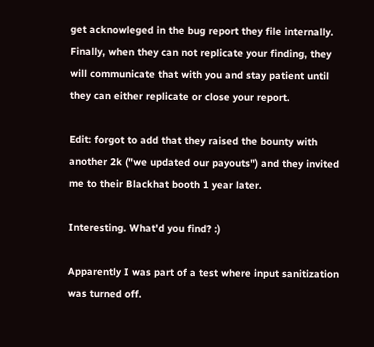get acknowleged in the bug report they file internally. Finally, when they can not replicate your finding, they will communicate that with you and stay patient until they can either replicate or close your report.

Edit: forgot to add that they raised the bounty with another 2k ("we updated our payouts") and they invited me to their Blackhat booth 1 year later.

Interesting. What'd you find? :)

Apparently I was part of a test where input sanitization was turned off.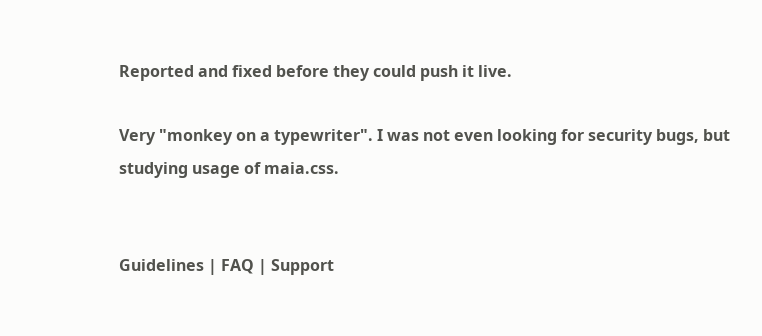Reported and fixed before they could push it live.

Very "monkey on a typewriter". I was not even looking for security bugs, but studying usage of maia.css.


Guidelines | FAQ | Support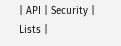| API | Security | Lists |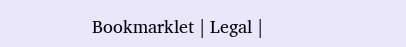Bookmarklet | Legal |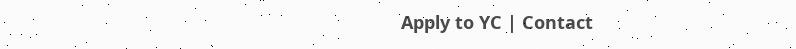Apply to YC | Contact